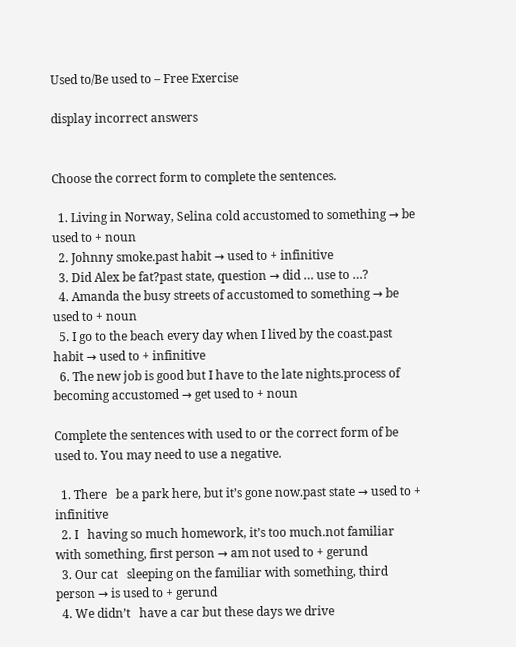Used to/Be used to – Free Exercise

display incorrect answers


Choose the correct form to complete the sentences.

  1. Living in Norway, Selina cold accustomed to something → be used to + noun
  2. Johnny smoke.past habit → used to + infinitive
  3. Did Alex be fat?past state, question → did … use to …?
  4. Amanda the busy streets of accustomed to something → be used to + noun
  5. I go to the beach every day when I lived by the coast.past habit → used to + infinitive
  6. The new job is good but I have to the late nights.process of becoming accustomed → get used to + noun

Complete the sentences with used to or the correct form of be used to. You may need to use a negative.

  1. There   be a park here, but it’s gone now.past state → used to + infinitive
  2. I   having so much homework, it’s too much.not familiar with something, first person → am not used to + gerund
  3. Our cat   sleeping on the familiar with something, third person → is used to + gerund
  4. We didn’t   have a car but these days we drive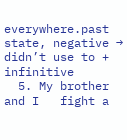everywhere.past state, negative → didn’t use to + infinitive
  5. My brother and I   fight a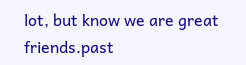lot, but know we are great friends.past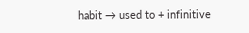habit → used to + infinitive